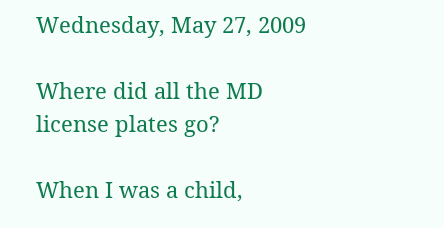Wednesday, May 27, 2009

Where did all the MD license plates go?

When I was a child,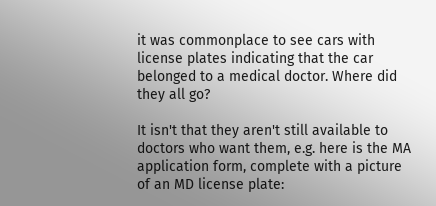it was commonplace to see cars with license plates indicating that the car belonged to a medical doctor. Where did they all go?

It isn't that they aren't still available to doctors who want them, e.g. here is the MA application form, complete with a picture of an MD license plate: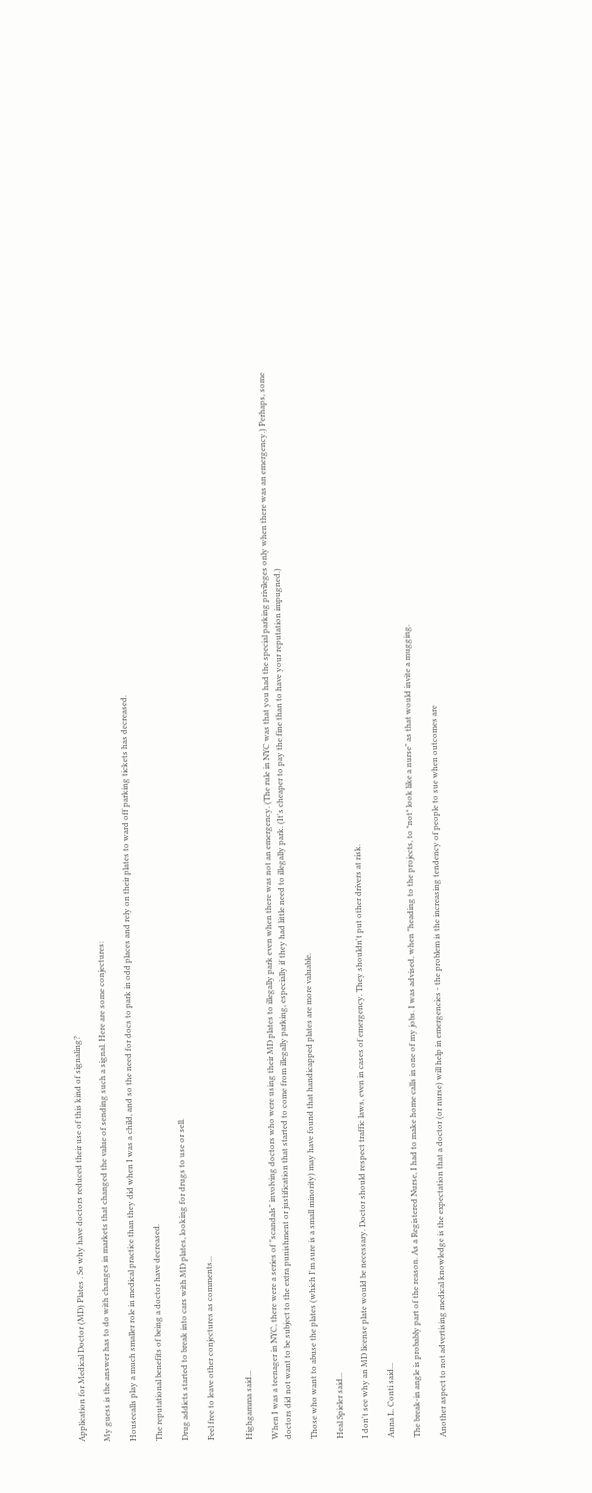Application for Medical Doctor (MD) Plates . So why have doctors reduced their use of this kind of signaling?

My guess is the answer has to do with changes in markets that changed the value of sending such a signal. Here are some conjectures:

Housecalls play a much smaller role in medical practice than they did when I was a child, and so the need for docs to park in odd places and rely on their plates to ward off parking tickets has decreased.

The reputational benefits of being a doctor have decreased.

Drug addicts started to break into cars with MD plates, looking for drugs to use or sell.

Feel free to leave other conjectures as comments...


Highgamma said...

When I was a teenager in NYC, there were a series of "scandals" involving doctors who were using their MD plates to illegally park even when there was not an emergency. (The rule in NYC was that you had the special parking privileges only when there was an emergency.) Perhaps, some doctors did not want to be subject to the extra punishment or justification that started to come from illegally parking, especially if they had little need to illegally park. (It's cheaper to pay the fine than to have your reputation impugned.)

Those who want to abuse the plates (which I'm sure is a small minority) may have found that handicapped plates are more valuable.

Heal Spieler said...

I don't see why an MD license plate would be necessary. Doctor should respect traffic laws, even in cases of emergency. They shouldn't put other drivers at risk.

Anna L. Conti said...

The break-in angle is probably part of the reason. As a Registered Nurse, I had to make home calls in one of my jobs. I was advised, when "heading to the projects, to *not* look like a nurse" as that would invite a mugging.

Another aspect to not advertising medical knowledge is the expectation that a doctor (or nurse) will help in emergencies - the problem is the increasing tendency of people to sue when outcomes are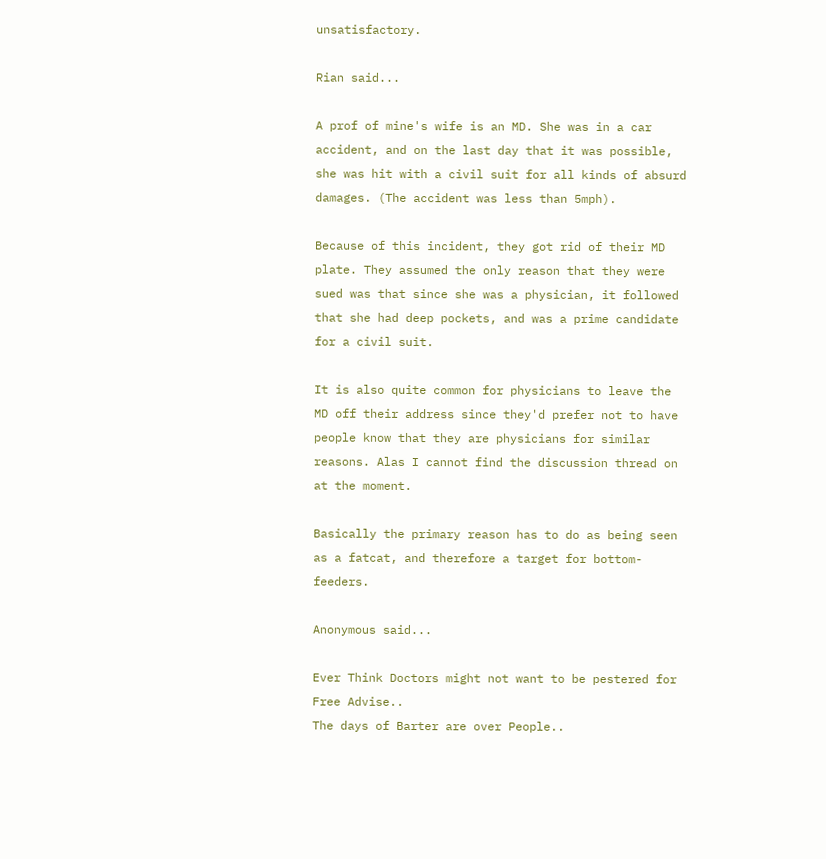unsatisfactory.

Rian said...

A prof of mine's wife is an MD. She was in a car accident, and on the last day that it was possible, she was hit with a civil suit for all kinds of absurd damages. (The accident was less than 5mph).

Because of this incident, they got rid of their MD plate. They assumed the only reason that they were sued was that since she was a physician, it followed that she had deep pockets, and was a prime candidate for a civil suit.

It is also quite common for physicians to leave the MD off their address since they'd prefer not to have people know that they are physicians for similar reasons. Alas I cannot find the discussion thread on at the moment.

Basically the primary reason has to do as being seen as a fatcat, and therefore a target for bottom-feeders.

Anonymous said...

Ever Think Doctors might not want to be pestered for Free Advise..
The days of Barter are over People..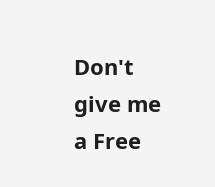Don't give me a Free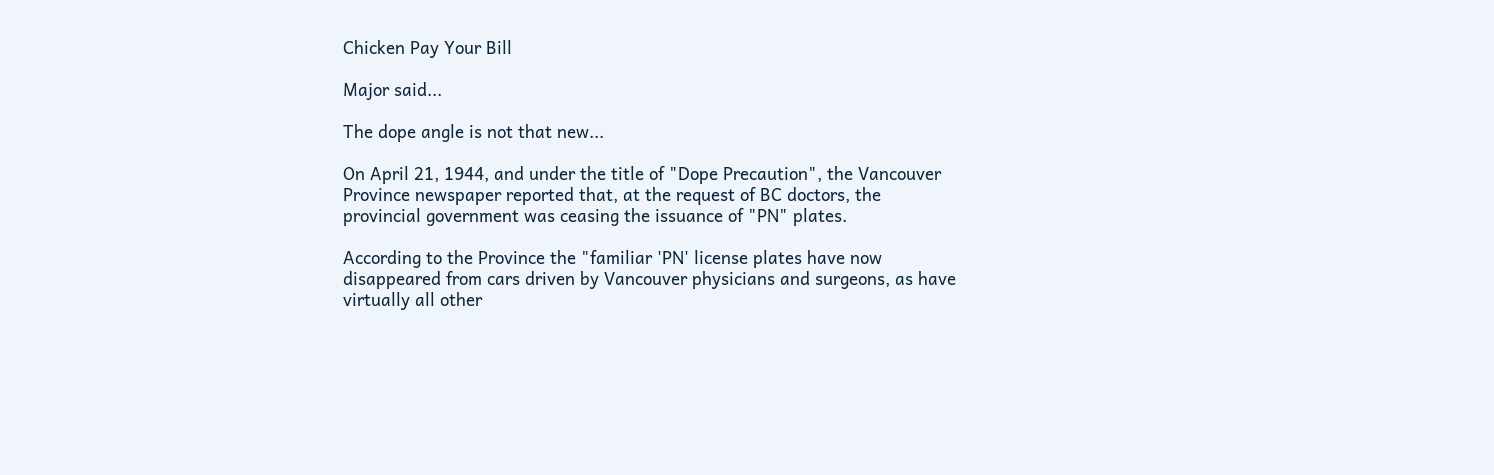Chicken Pay Your Bill

Major said...

The dope angle is not that new...

On April 21, 1944, and under the title of "Dope Precaution", the Vancouver Province newspaper reported that, at the request of BC doctors, the provincial government was ceasing the issuance of "PN" plates.

According to the Province the "familiar 'PN' license plates have now disappeared from cars driven by Vancouver physicians and surgeons, as have virtually all other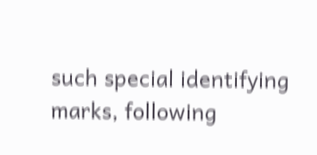such special identifying marks, following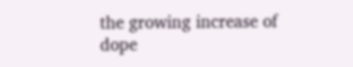the growing increase of dope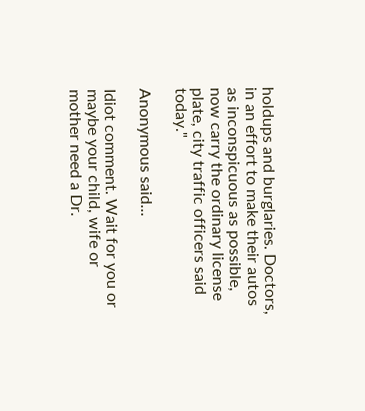holdups and burglaries. Doctors, in an effort to make their autos as inconspicuous as possible, now carry the ordinary license plate, city traffic officers said today."

Anonymous said...

Idiot comment. Wait for you or maybe your child, wife or mother need a Dr.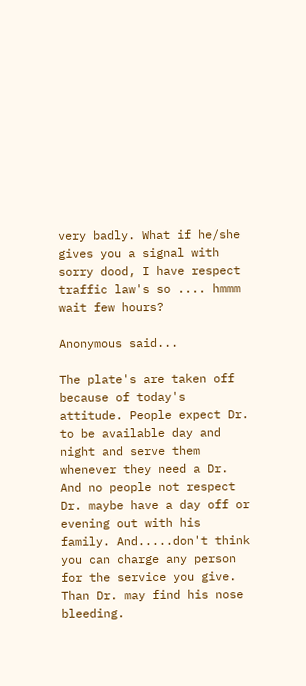very badly. What if he/she gives you a signal with sorry dood, I have respect traffic law's so .... hmmm wait few hours?

Anonymous said...

The plate's are taken off because of today's attitude. People expect Dr. to be available day and night and serve them whenever they need a Dr. And no people not respect Dr. maybe have a day off or evening out with his family. And.....don't think you can charge any person for the service you give. Than Dr. may find his nose bleeding.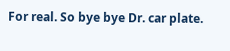For real. So bye bye Dr. car plate.